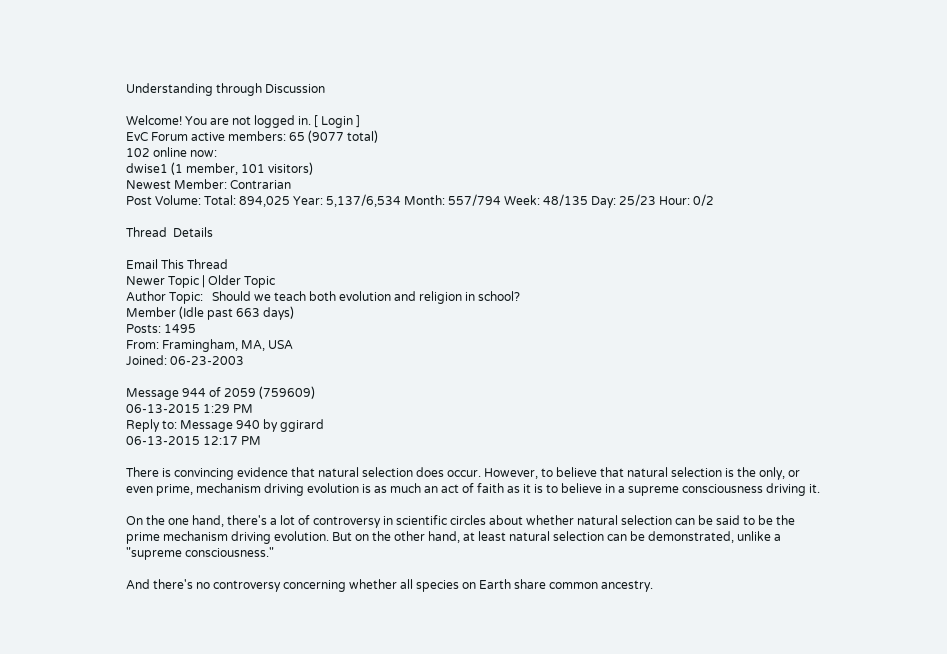Understanding through Discussion

Welcome! You are not logged in. [ Login ]
EvC Forum active members: 65 (9077 total)
102 online now:
dwise1 (1 member, 101 visitors)
Newest Member: Contrarian
Post Volume: Total: 894,025 Year: 5,137/6,534 Month: 557/794 Week: 48/135 Day: 25/23 Hour: 0/2

Thread  Details

Email This Thread
Newer Topic | Older Topic
Author Topic:   Should we teach both evolution and religion in school?
Member (Idle past 663 days)
Posts: 1495
From: Framingham, MA, USA
Joined: 06-23-2003

Message 944 of 2059 (759609)
06-13-2015 1:29 PM
Reply to: Message 940 by ggirard
06-13-2015 12:17 PM

There is convincing evidence that natural selection does occur. However, to believe that natural selection is the only, or even prime, mechanism driving evolution is as much an act of faith as it is to believe in a supreme consciousness driving it.

On the one hand, there's a lot of controversy in scientific circles about whether natural selection can be said to be the prime mechanism driving evolution. But on the other hand, at least natural selection can be demonstrated, unlike a "supreme consciousness."

And there's no controversy concerning whether all species on Earth share common ancestry.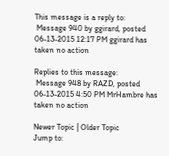This message is a reply to:
 Message 940 by ggirard, posted 06-13-2015 12:17 PM ggirard has taken no action

Replies to this message:
 Message 948 by RAZD, posted 06-13-2015 4:50 PM MrHambre has taken no action

Newer Topic | Older Topic
Jump to: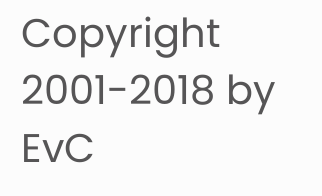Copyright 2001-2018 by EvC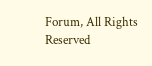Forum, All Rights Reserved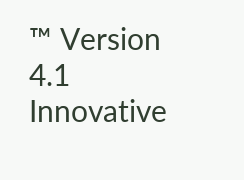™ Version 4.1
Innovative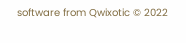software from Qwixotic © 2022